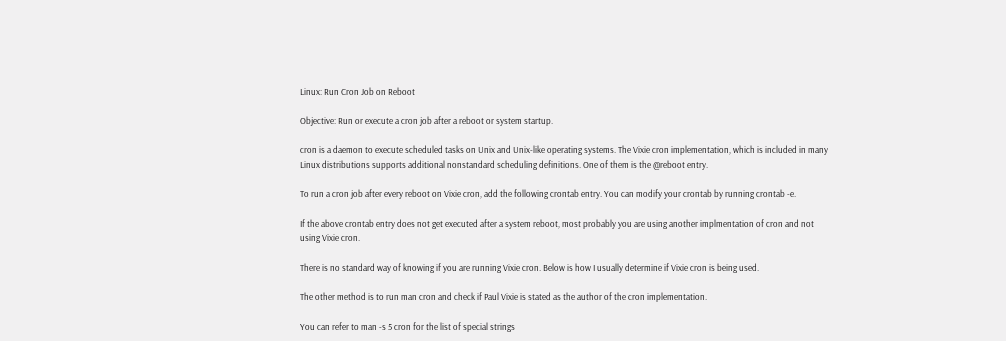Linux: Run Cron Job on Reboot

Objective: Run or execute a cron job after a reboot or system startup.

cron is a daemon to execute scheduled tasks on Unix and Unix-like operating systems. The Vixie cron implementation, which is included in many Linux distributions supports additional nonstandard scheduling definitions. One of them is the @reboot entry.

To run a cron job after every reboot on Vixie cron, add the following crontab entry. You can modify your crontab by running crontab -e.

If the above crontab entry does not get executed after a system reboot, most probably you are using another implmentation of cron and not using Vixie cron.

There is no standard way of knowing if you are running Vixie cron. Below is how I usually determine if Vixie cron is being used.

The other method is to run man cron and check if Paul Vixie is stated as the author of the cron implementation.

You can refer to man -s 5 cron for the list of special strings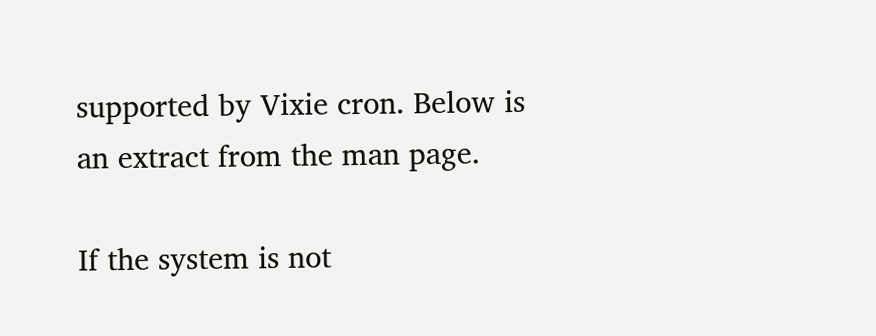supported by Vixie cron. Below is an extract from the man page.

If the system is not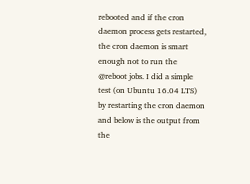rebooted and if the cron daemon process gets restarted, the cron daemon is smart enough not to run the @reboot jobs. I did a simple test (on Ubuntu 16.04 LTS) by restarting the cron daemon and below is the output from the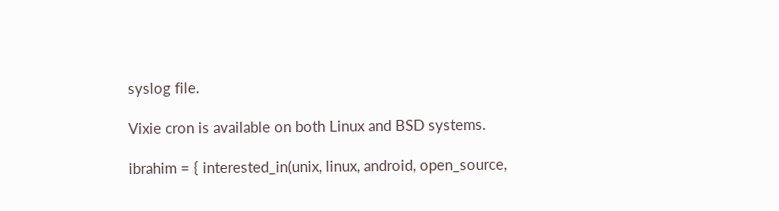syslog file.

Vixie cron is available on both Linux and BSD systems.

ibrahim = { interested_in(unix, linux, android, open_source,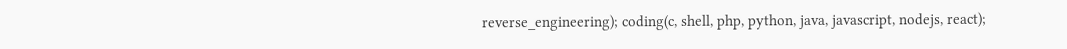reverse_engineering); coding(c, shell, php, python, java, javascript, nodejs, react);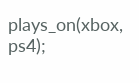plays_on(xbox, ps4);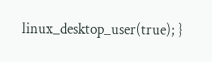linux_desktop_user(true); }